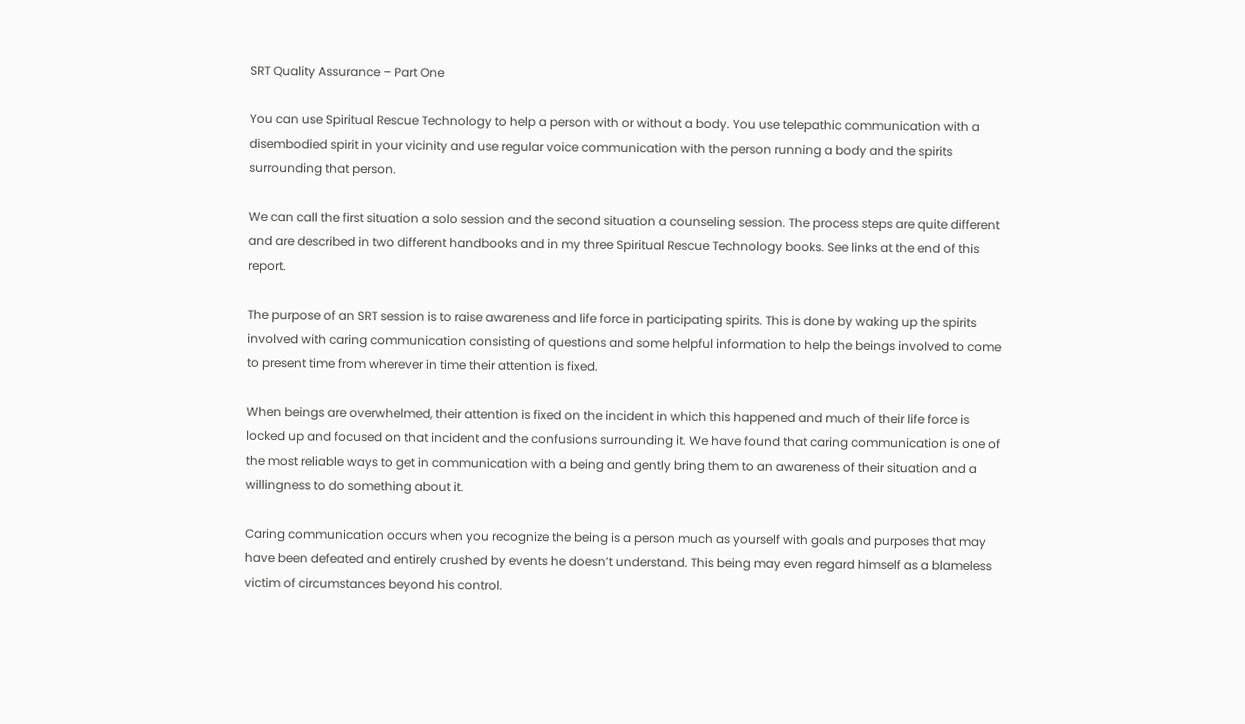SRT Quality Assurance – Part One

You can use Spiritual Rescue Technology to help a person with or without a body. You use telepathic communication with a disembodied spirit in your vicinity and use regular voice communication with the person running a body and the spirits surrounding that person.

We can call the first situation a solo session and the second situation a counseling session. The process steps are quite different and are described in two different handbooks and in my three Spiritual Rescue Technology books. See links at the end of this report.

The purpose of an SRT session is to raise awareness and life force in participating spirits. This is done by waking up the spirits involved with caring communication consisting of questions and some helpful information to help the beings involved to come to present time from wherever in time their attention is fixed.

When beings are overwhelmed, their attention is fixed on the incident in which this happened and much of their life force is locked up and focused on that incident and the confusions surrounding it. We have found that caring communication is one of the most reliable ways to get in communication with a being and gently bring them to an awareness of their situation and a willingness to do something about it.

Caring communication occurs when you recognize the being is a person much as yourself with goals and purposes that may have been defeated and entirely crushed by events he doesn’t understand. This being may even regard himself as a blameless victim of circumstances beyond his control.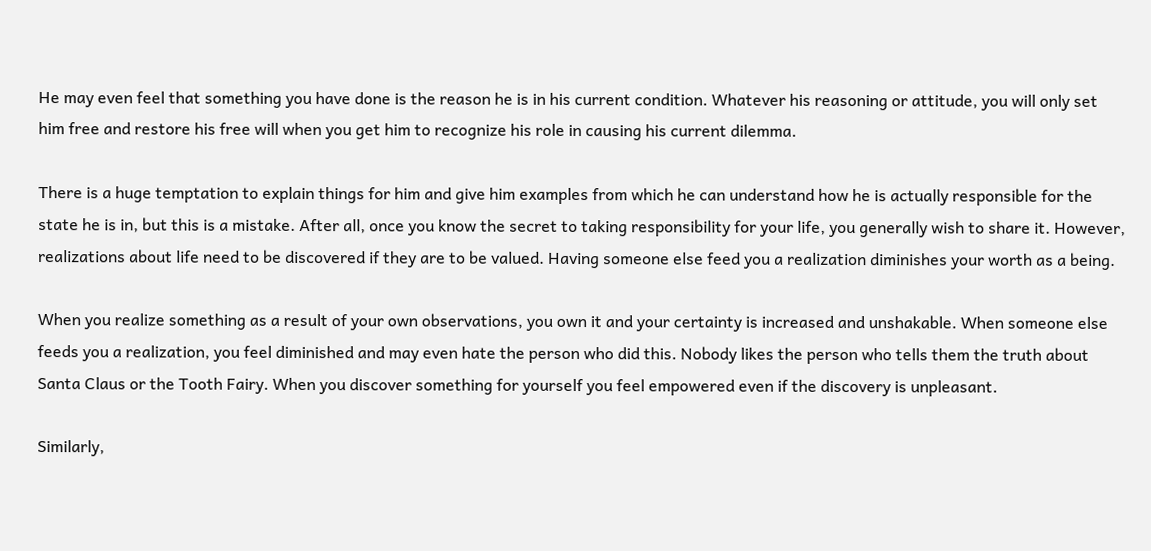He may even feel that something you have done is the reason he is in his current condition. Whatever his reasoning or attitude, you will only set him free and restore his free will when you get him to recognize his role in causing his current dilemma.

There is a huge temptation to explain things for him and give him examples from which he can understand how he is actually responsible for the state he is in, but this is a mistake. After all, once you know the secret to taking responsibility for your life, you generally wish to share it. However, realizations about life need to be discovered if they are to be valued. Having someone else feed you a realization diminishes your worth as a being.

When you realize something as a result of your own observations, you own it and your certainty is increased and unshakable. When someone else feeds you a realization, you feel diminished and may even hate the person who did this. Nobody likes the person who tells them the truth about Santa Claus or the Tooth Fairy. When you discover something for yourself you feel empowered even if the discovery is unpleasant.

Similarly,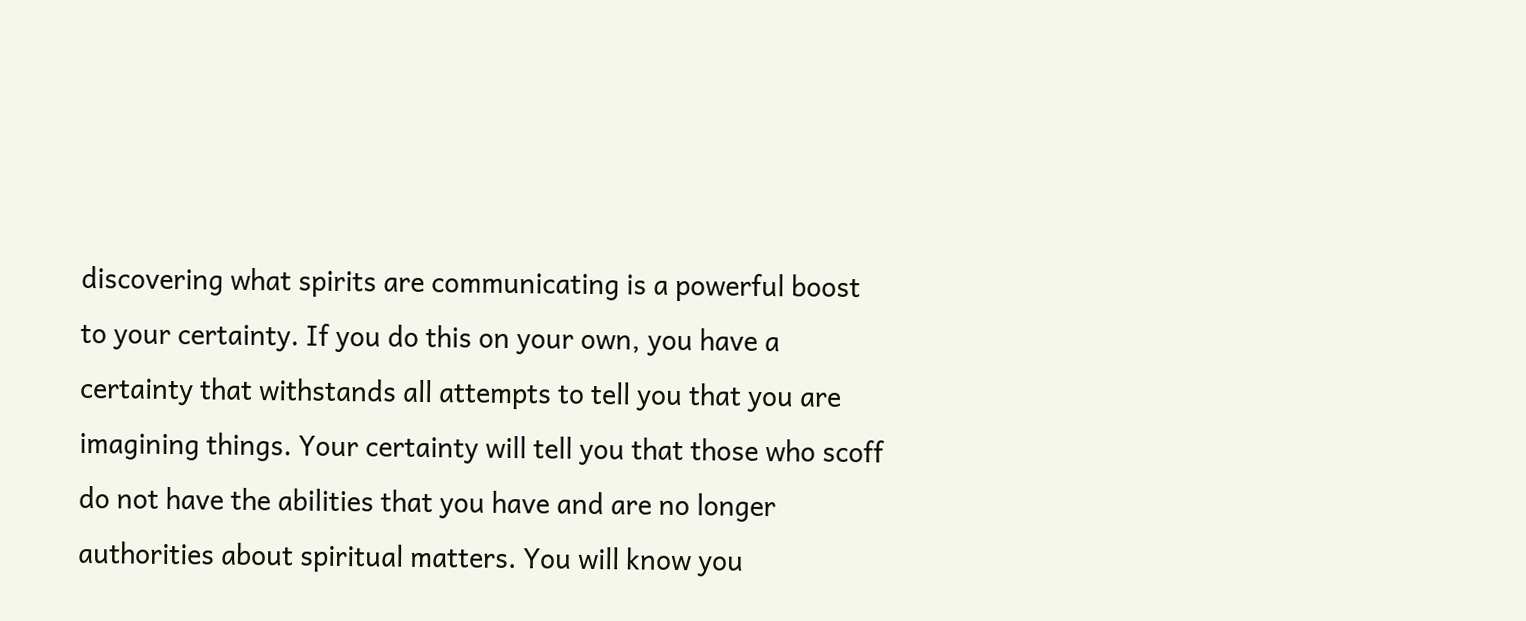discovering what spirits are communicating is a powerful boost to your certainty. If you do this on your own, you have a certainty that withstands all attempts to tell you that you are imagining things. Your certainty will tell you that those who scoff do not have the abilities that you have and are no longer authorities about spiritual matters. You will know you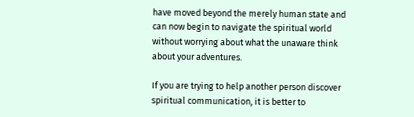have moved beyond the merely human state and can now begin to navigate the spiritual world without worrying about what the unaware think about your adventures.

If you are trying to help another person discover spiritual communication, it is better to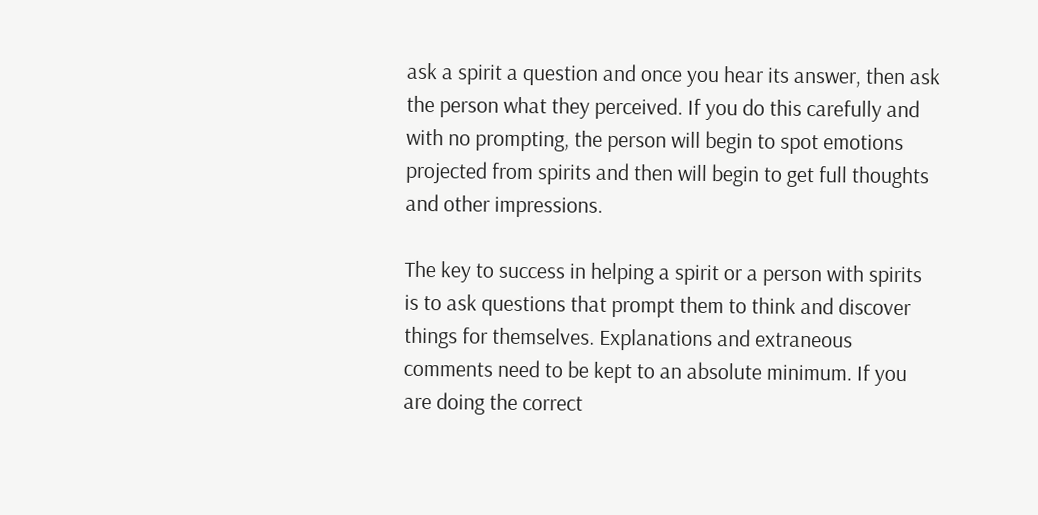ask a spirit a question and once you hear its answer, then ask the person what they perceived. If you do this carefully and with no prompting, the person will begin to spot emotions projected from spirits and then will begin to get full thoughts and other impressions.

The key to success in helping a spirit or a person with spirits is to ask questions that prompt them to think and discover things for themselves. Explanations and extraneous comments need to be kept to an absolute minimum. If you are doing the correct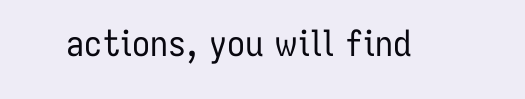actions, you will find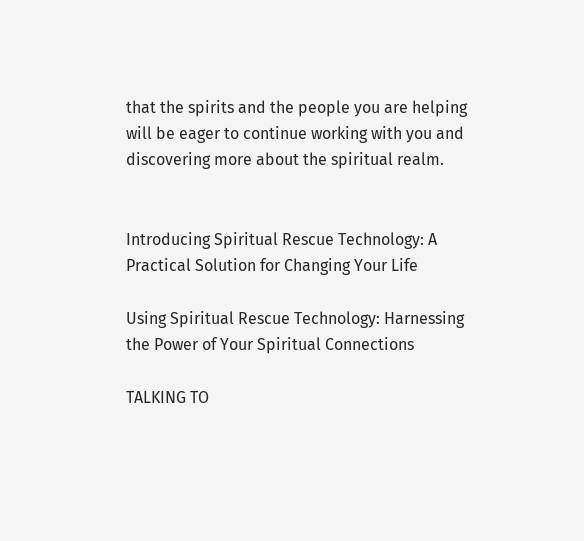that the spirits and the people you are helping will be eager to continue working with you and discovering more about the spiritual realm.


Introducing Spiritual Rescue Technology: A Practical Solution for Changing Your Life

Using Spiritual Rescue Technology: Harnessing the Power of Your Spiritual Connections

TALKING TO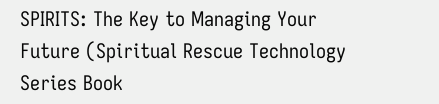SPIRITS: The Key to Managing Your Future (Spiritual Rescue Technology Series Book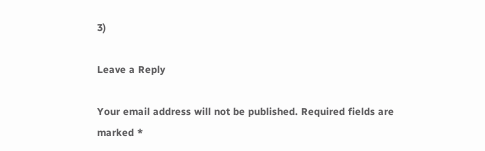3)

Leave a Reply

Your email address will not be published. Required fields are marked *